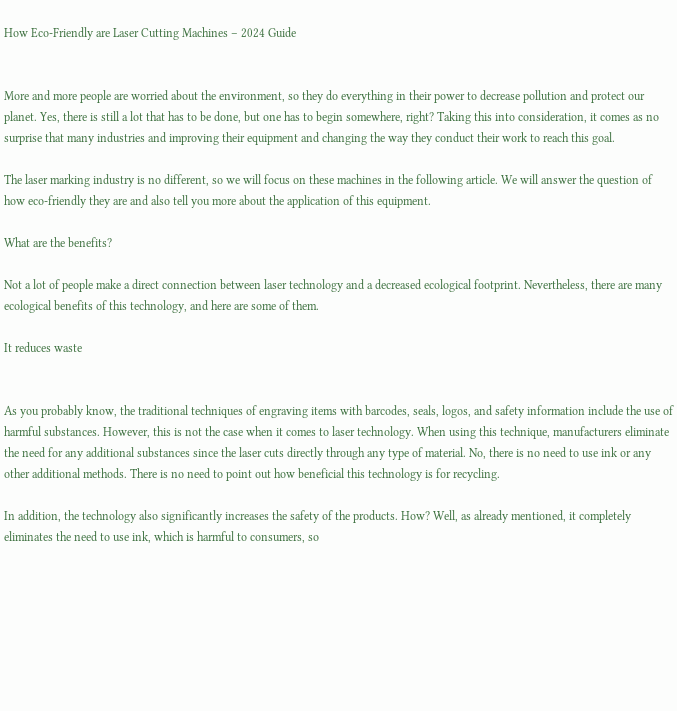How Eco-Friendly are Laser Cutting Machines – 2024 Guide


More and more people are worried about the environment, so they do everything in their power to decrease pollution and protect our planet. Yes, there is still a lot that has to be done, but one has to begin somewhere, right? Taking this into consideration, it comes as no surprise that many industries and improving their equipment and changing the way they conduct their work to reach this goal.

The laser marking industry is no different, so we will focus on these machines in the following article. We will answer the question of how eco-friendly they are and also tell you more about the application of this equipment.

What are the benefits?

Not a lot of people make a direct connection between laser technology and a decreased ecological footprint. Nevertheless, there are many ecological benefits of this technology, and here are some of them.

It reduces waste


As you probably know, the traditional techniques of engraving items with barcodes, seals, logos, and safety information include the use of harmful substances. However, this is not the case when it comes to laser technology. When using this technique, manufacturers eliminate the need for any additional substances since the laser cuts directly through any type of material. No, there is no need to use ink or any other additional methods. There is no need to point out how beneficial this technology is for recycling.

In addition, the technology also significantly increases the safety of the products. How? Well, as already mentioned, it completely eliminates the need to use ink, which is harmful to consumers, so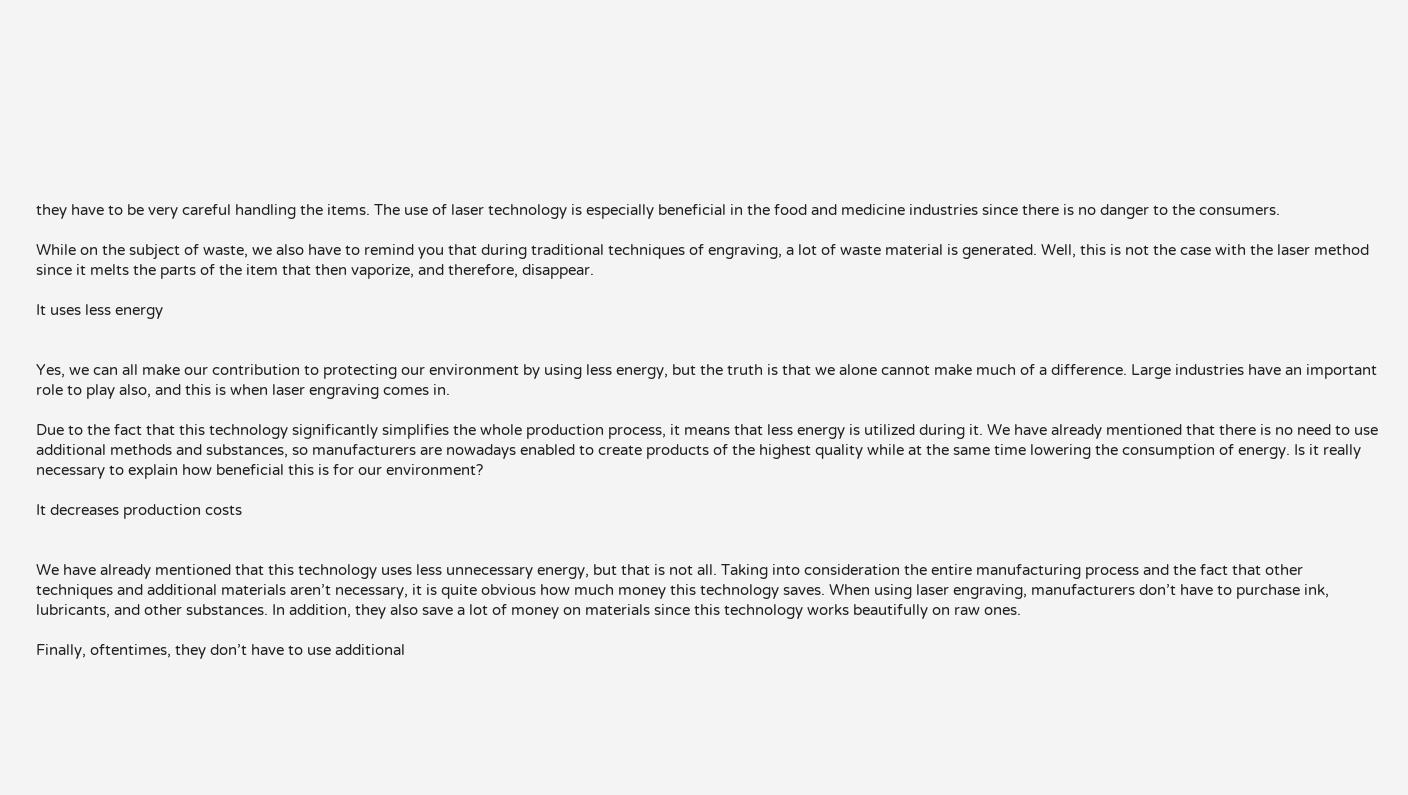they have to be very careful handling the items. The use of laser technology is especially beneficial in the food and medicine industries since there is no danger to the consumers.

While on the subject of waste, we also have to remind you that during traditional techniques of engraving, a lot of waste material is generated. Well, this is not the case with the laser method since it melts the parts of the item that then vaporize, and therefore, disappear.

It uses less energy


Yes, we can all make our contribution to protecting our environment by using less energy, but the truth is that we alone cannot make much of a difference. Large industries have an important role to play also, and this is when laser engraving comes in.

Due to the fact that this technology significantly simplifies the whole production process, it means that less energy is utilized during it. We have already mentioned that there is no need to use additional methods and substances, so manufacturers are nowadays enabled to create products of the highest quality while at the same time lowering the consumption of energy. Is it really necessary to explain how beneficial this is for our environment?

It decreases production costs


We have already mentioned that this technology uses less unnecessary energy, but that is not all. Taking into consideration the entire manufacturing process and the fact that other techniques and additional materials aren’t necessary, it is quite obvious how much money this technology saves. When using laser engraving, manufacturers don’t have to purchase ink, lubricants, and other substances. In addition, they also save a lot of money on materials since this technology works beautifully on raw ones.

Finally, oftentimes, they don’t have to use additional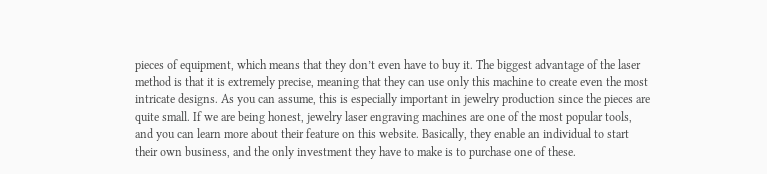pieces of equipment, which means that they don’t even have to buy it. The biggest advantage of the laser method is that it is extremely precise, meaning that they can use only this machine to create even the most intricate designs. As you can assume, this is especially important in jewelry production since the pieces are quite small. If we are being honest, jewelry laser engraving machines are one of the most popular tools, and you can learn more about their feature on this website. Basically, they enable an individual to start their own business, and the only investment they have to make is to purchase one of these.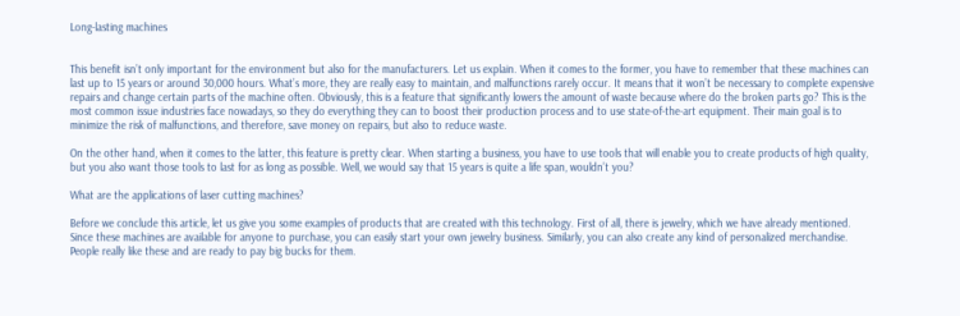Long-lasting machines


This benefit isn’t only important for the environment but also for the manufacturers. Let us explain. When it comes to the former, you have to remember that these machines can last up to 15 years or around 30,000 hours. What’s more, they are really easy to maintain, and malfunctions rarely occur. It means that it won’t be necessary to complete expensive repairs and change certain parts of the machine often. Obviously, this is a feature that significantly lowers the amount of waste because where do the broken parts go? This is the most common issue industries face nowadays, so they do everything they can to boost their production process and to use state-of-the-art equipment. Their main goal is to minimize the risk of malfunctions, and therefore, save money on repairs, but also to reduce waste.

On the other hand, when it comes to the latter, this feature is pretty clear. When starting a business, you have to use tools that will enable you to create products of high quality, but you also want those tools to last for as long as possible. Well, we would say that 15 years is quite a life span, wouldn’t you?

What are the applications of laser cutting machines?

Before we conclude this article, let us give you some examples of products that are created with this technology. First of all, there is jewelry, which we have already mentioned. Since these machines are available for anyone to purchase, you can easily start your own jewelry business. Similarly, you can also create any kind of personalized merchandise. People really like these and are ready to pay big bucks for them.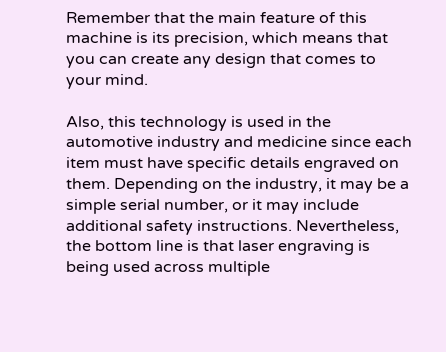Remember that the main feature of this machine is its precision, which means that you can create any design that comes to your mind.

Also, this technology is used in the automotive industry and medicine since each item must have specific details engraved on them. Depending on the industry, it may be a simple serial number, or it may include additional safety instructions. Nevertheless, the bottom line is that laser engraving is being used across multiple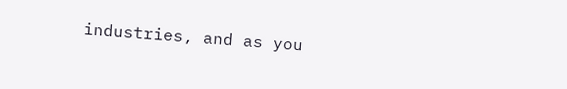industries, and as you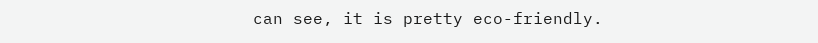can see, it is pretty eco-friendly.